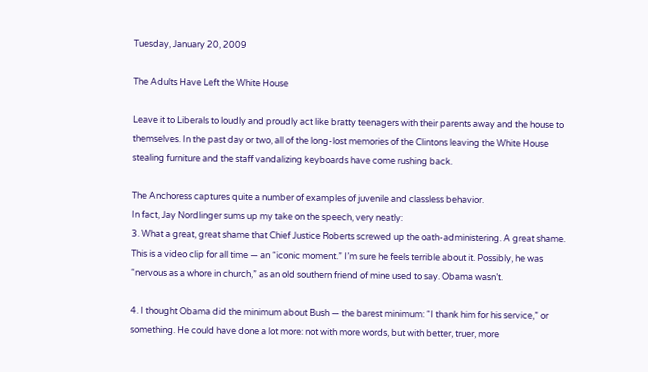Tuesday, January 20, 2009

The Adults Have Left the White House

Leave it to Liberals to loudly and proudly act like bratty teenagers with their parents away and the house to themselves. In the past day or two, all of the long-lost memories of the Clintons leaving the White House stealing furniture and the staff vandalizing keyboards have come rushing back.

The Anchoress captures quite a number of examples of juvenile and classless behavior.
In fact, Jay Nordlinger sums up my take on the speech, very neatly:
3. What a great, great shame that Chief Justice Roberts screwed up the oath-administering. A great shame. This is a video clip for all time — an “iconic moment.” I’m sure he feels terrible about it. Possibly, he was “nervous as a whore in church,” as an old southern friend of mine used to say. Obama wasn’t.

4. I thought Obama did the minimum about Bush — the barest minimum: “I thank him for his service,” or something. He could have done a lot more: not with more words, but with better, truer, more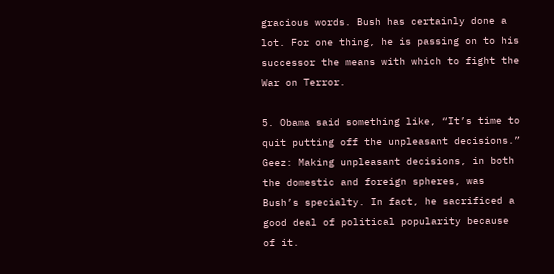gracious words. Bush has certainly done a lot. For one thing, he is passing on to his successor the means with which to fight the War on Terror.

5. Obama said something like, “It’s time to quit putting off the unpleasant decisions.” Geez: Making unpleasant decisions, in both the domestic and foreign spheres, was Bush’s specialty. In fact, he sacrificed a good deal of political popularity because of it.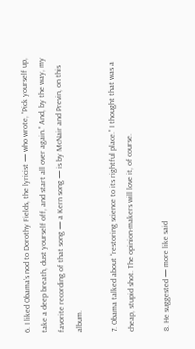6. I liked Obama’s nod to Dorothy Fields, the lyricist — who wrote, “Pick yourself up, take a deep breath, dust yourself off, and start all over again.” And, by the way, my favorite recording of that song — a Kern song — is by McNair and Previn, on this album.

7. Obama talked about “restoring science to its rightful place.” I thought that was a cheap, stupid shot. The opinion-makers will love it, of course.

8. He suggested — more like said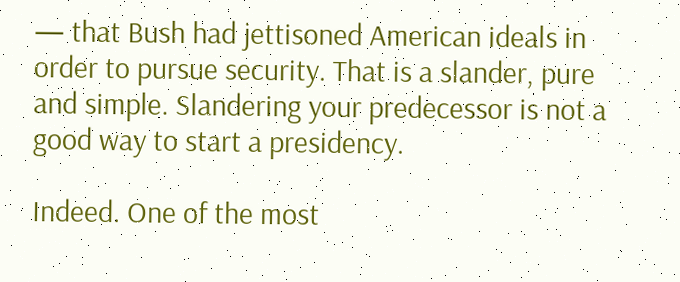— that Bush had jettisoned American ideals in order to pursue security. That is a slander, pure and simple. Slandering your predecessor is not a good way to start a presidency.

Indeed. One of the most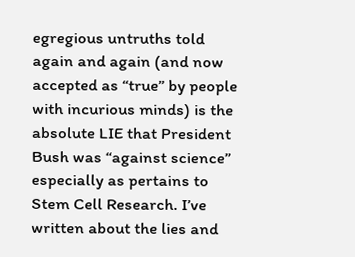egregious untruths told again and again (and now accepted as “true” by people with incurious minds) is the absolute LIE that President Bush was “against science” especially as pertains to Stem Cell Research. I’ve written about the lies and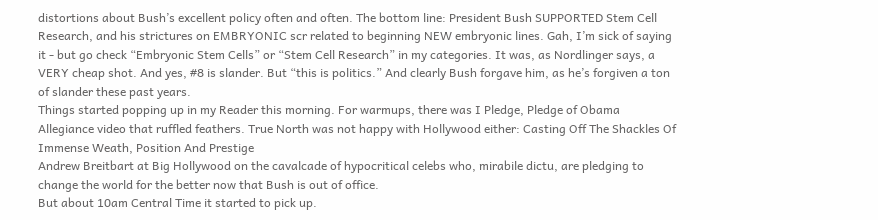distortions about Bush’s excellent policy often and often. The bottom line: President Bush SUPPORTED Stem Cell Research, and his strictures on EMBRYONIC scr related to beginning NEW embryonic lines. Gah, I’m sick of saying it - but go check “Embryonic Stem Cells” or “Stem Cell Research” in my categories. It was, as Nordlinger says, a VERY cheap shot. And yes, #8 is slander. But “this is politics.” And clearly Bush forgave him, as he’s forgiven a ton of slander these past years.
Things started popping up in my Reader this morning. For warmups, there was I Pledge, Pledge of Obama Allegiance video that ruffled feathers. True North was not happy with Hollywood either: Casting Off The Shackles Of Immense Weath, Position And Prestige
Andrew Breitbart at Big Hollywood on the cavalcade of hypocritical celebs who, mirabile dictu, are pledging to change the world for the better now that Bush is out of office.
But about 10am Central Time it started to pick up.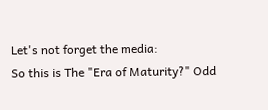Let's not forget the media:
So this is The "Era of Maturity?" Odd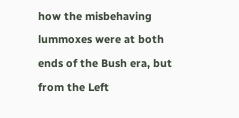how the misbehaving lummoxes were at both ends of the Bush era, but from the Left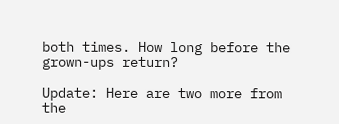both times. How long before the grown-ups return?

Update: Here are two more from the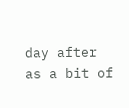day after as a bit of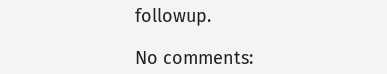followup.

No comments: